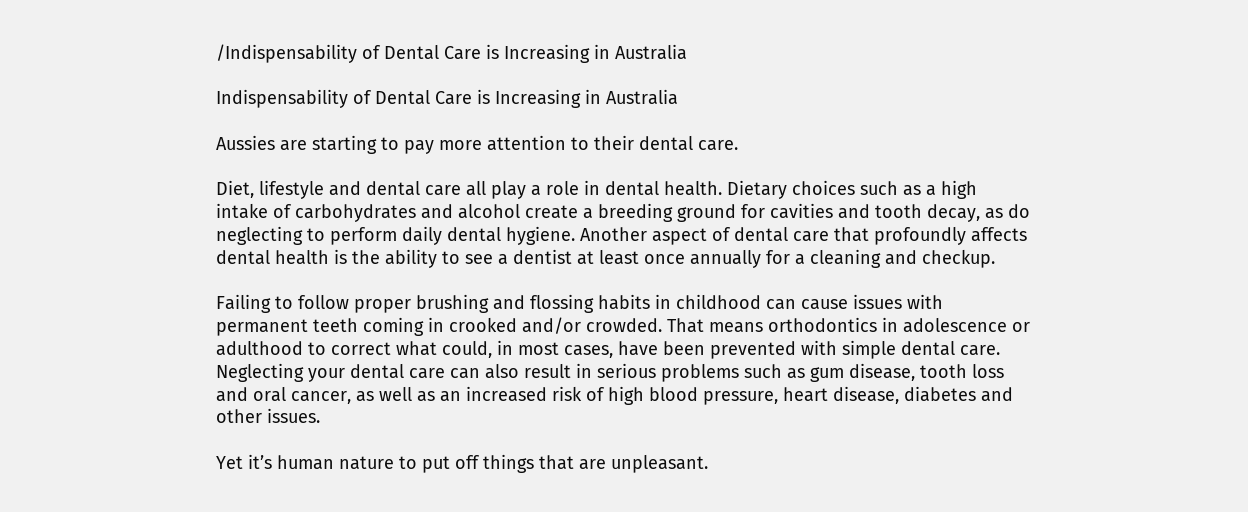/Indispensability of Dental Care is Increasing in Australia

Indispensability of Dental Care is Increasing in Australia

Aussies are starting to pay more attention to their dental care.

Diet, lifestyle and dental care all play a role in dental health. Dietary choices such as a high intake of carbohydrates and alcohol create a breeding ground for cavities and tooth decay, as do neglecting to perform daily dental hygiene. Another aspect of dental care that profoundly affects dental health is the ability to see a dentist at least once annually for a cleaning and checkup.

Failing to follow proper brushing and flossing habits in childhood can cause issues with permanent teeth coming in crooked and/or crowded. That means orthodontics in adolescence or adulthood to correct what could, in most cases, have been prevented with simple dental care. Neglecting your dental care can also result in serious problems such as gum disease, tooth loss and oral cancer, as well as an increased risk of high blood pressure, heart disease, diabetes and other issues.

Yet it’s human nature to put off things that are unpleasant.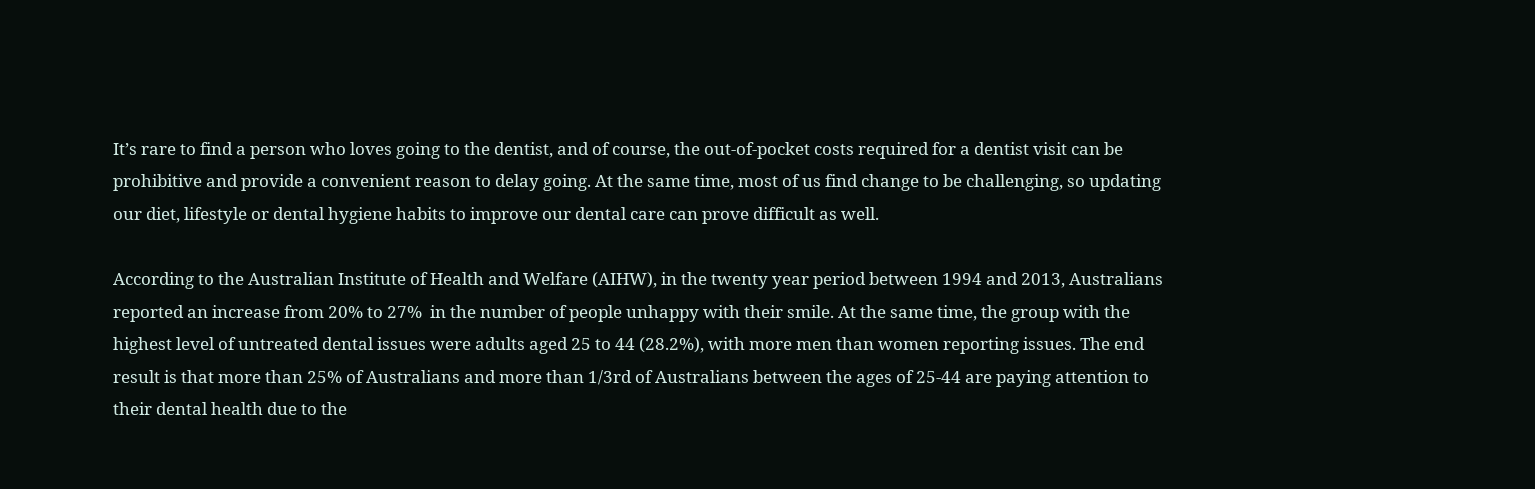It’s rare to find a person who loves going to the dentist, and of course, the out-of-pocket costs required for a dentist visit can be prohibitive and provide a convenient reason to delay going. At the same time, most of us find change to be challenging, so updating our diet, lifestyle or dental hygiene habits to improve our dental care can prove difficult as well.

According to the Australian Institute of Health and Welfare (AIHW), in the twenty year period between 1994 and 2013, Australians reported an increase from 20% to 27%  in the number of people unhappy with their smile. At the same time, the group with the highest level of untreated dental issues were adults aged 25 to 44 (28.2%), with more men than women reporting issues. The end result is that more than 25% of Australians and more than 1/3rd of Australians between the ages of 25-44 are paying attention to their dental health due to the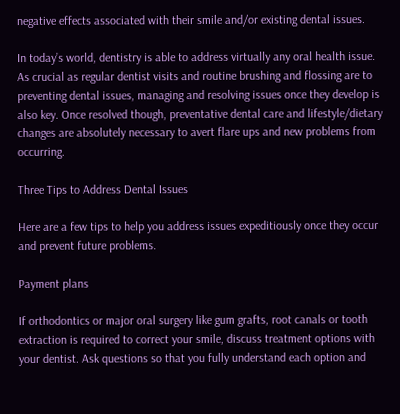negative effects associated with their smile and/or existing dental issues.

In today’s world, dentistry is able to address virtually any oral health issue. As crucial as regular dentist visits and routine brushing and flossing are to preventing dental issues, managing and resolving issues once they develop is also key. Once resolved though, preventative dental care and lifestyle/dietary changes are absolutely necessary to avert flare ups and new problems from occurring.

Three Tips to Address Dental Issues

Here are a few tips to help you address issues expeditiously once they occur and prevent future problems.

Payment plans

If orthodontics or major oral surgery like gum grafts, root canals or tooth extraction is required to correct your smile, discuss treatment options with your dentist. Ask questions so that you fully understand each option and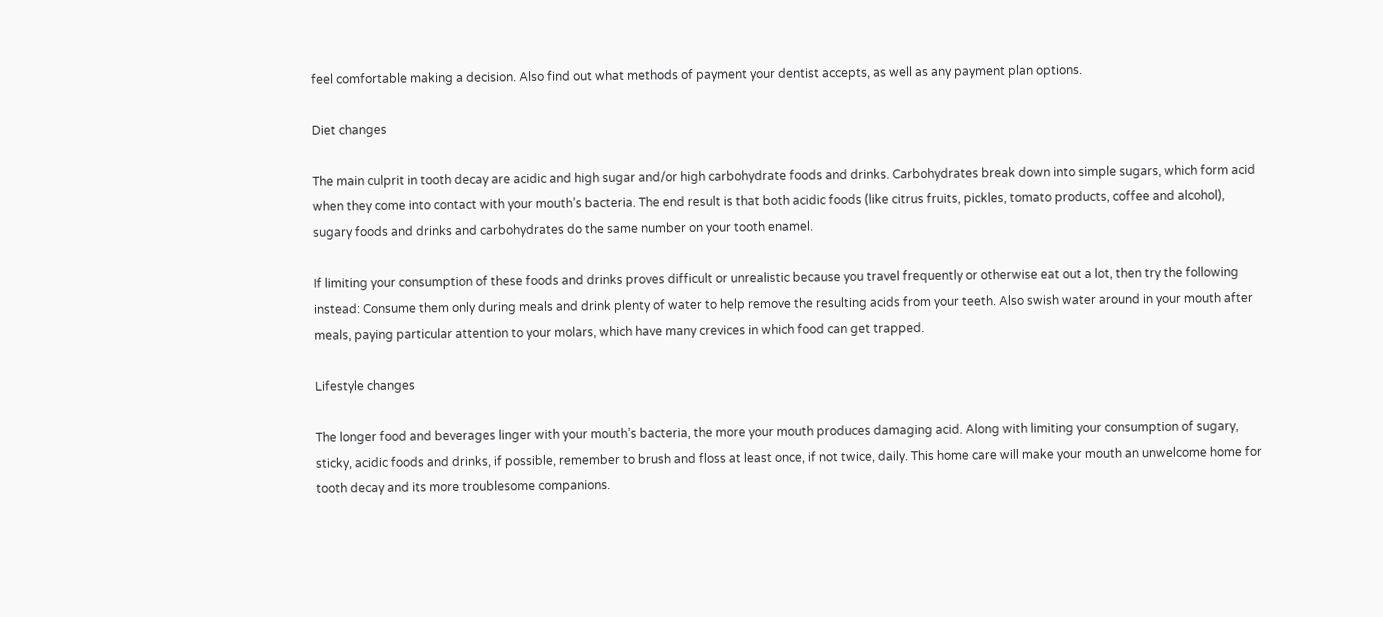feel comfortable making a decision. Also find out what methods of payment your dentist accepts, as well as any payment plan options.

Diet changes

The main culprit in tooth decay are acidic and high sugar and/or high carbohydrate foods and drinks. Carbohydrates break down into simple sugars, which form acid when they come into contact with your mouth’s bacteria. The end result is that both acidic foods (like citrus fruits, pickles, tomato products, coffee and alcohol), sugary foods and drinks and carbohydrates do the same number on your tooth enamel.

If limiting your consumption of these foods and drinks proves difficult or unrealistic because you travel frequently or otherwise eat out a lot, then try the following instead: Consume them only during meals and drink plenty of water to help remove the resulting acids from your teeth. Also swish water around in your mouth after meals, paying particular attention to your molars, which have many crevices in which food can get trapped.

Lifestyle changes

The longer food and beverages linger with your mouth’s bacteria, the more your mouth produces damaging acid. Along with limiting your consumption of sugary, sticky, acidic foods and drinks, if possible, remember to brush and floss at least once, if not twice, daily. This home care will make your mouth an unwelcome home for tooth decay and its more troublesome companions.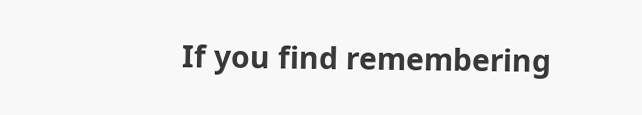If you find remembering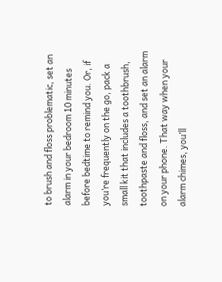to brush and floss problematic, set an alarm in your bedroom 10 minutes before bedtime to remind you. Or, if you’re frequently on the go, pack a small kit that includes a toothbrush, toothpaste and floss, and set an alarm on your phone. That way when your alarm chimes, you’ll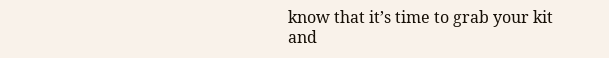know that it’s time to grab your kit and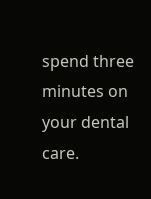spend three minutes on your dental care.